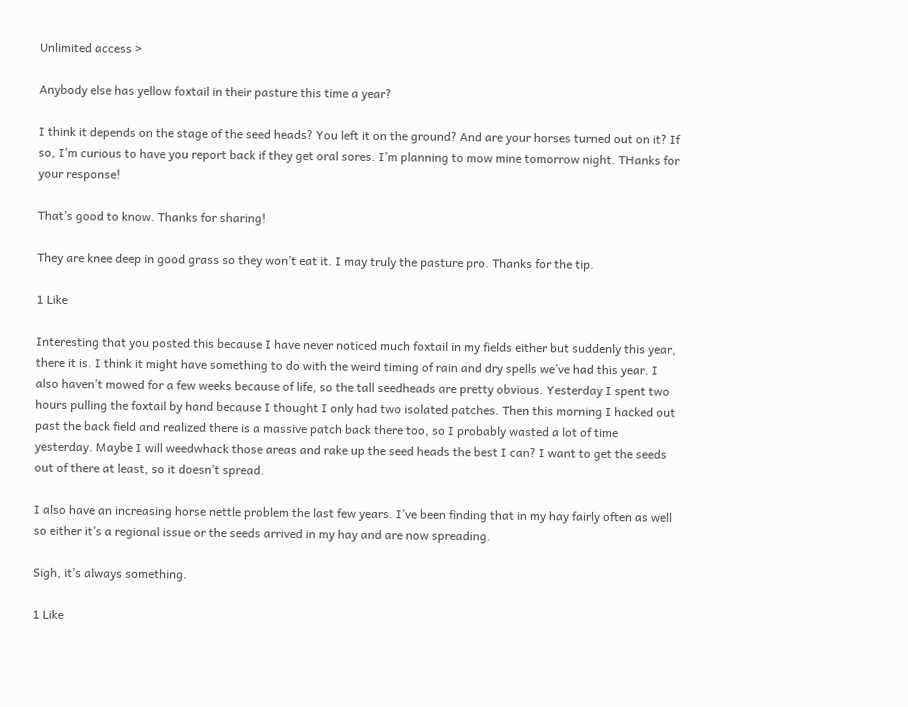Unlimited access >

Anybody else has yellow foxtail in their pasture this time a year?

I think it depends on the stage of the seed heads? You left it on the ground? And are your horses turned out on it? If so, I’m curious to have you report back if they get oral sores. I’m planning to mow mine tomorrow night. THanks for your response!

That’s good to know. Thanks for sharing!

They are knee deep in good grass so they won’t eat it. I may truly the pasture pro. Thanks for the tip.

1 Like

Interesting that you posted this because I have never noticed much foxtail in my fields either but suddenly this year, there it is. I think it might have something to do with the weird timing of rain and dry spells we’ve had this year. I also haven’t mowed for a few weeks because of life, so the tall seedheads are pretty obvious. Yesterday I spent two hours pulling the foxtail by hand because I thought I only had two isolated patches. Then this morning I hacked out past the back field and realized there is a massive patch back there too, so I probably wasted a lot of time yesterday. Maybe I will weedwhack those areas and rake up the seed heads the best I can? I want to get the seeds out of there at least, so it doesn’t spread.

I also have an increasing horse nettle problem the last few years. I’ve been finding that in my hay fairly often as well so either it’s a regional issue or the seeds arrived in my hay and are now spreading.

Sigh, it’s always something.

1 Like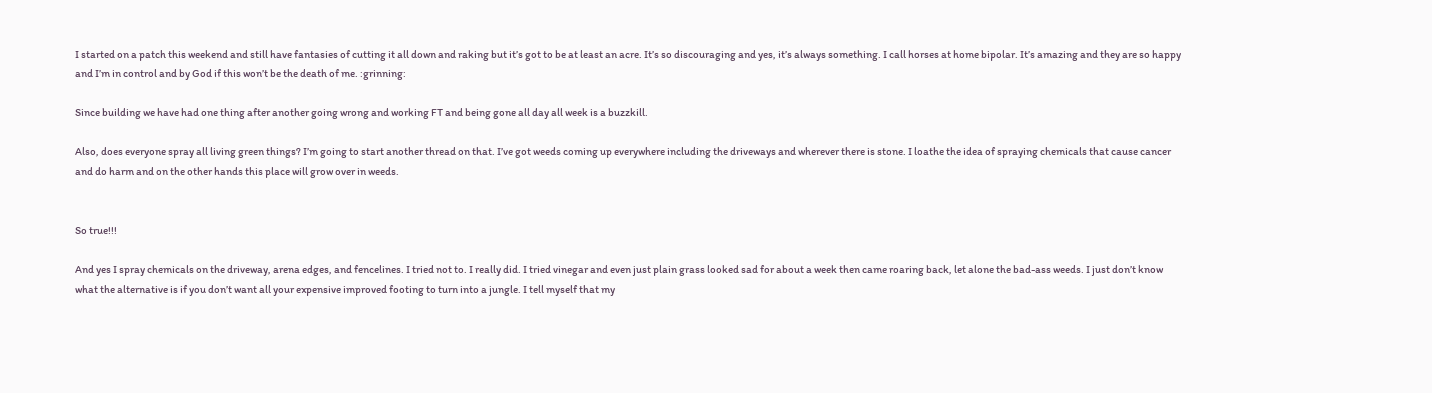I started on a patch this weekend and still have fantasies of cutting it all down and raking but it’s got to be at least an acre. It’s so discouraging and yes, it’s always something. I call horses at home bipolar. It’s amazing and they are so happy and I’m in control and by God if this won’t be the death of me. :grinning:

Since building we have had one thing after another going wrong and working FT and being gone all day all week is a buzzkill.

Also, does everyone spray all living green things? I’m going to start another thread on that. I’ve got weeds coming up everywhere including the driveways and wherever there is stone. I loathe the idea of spraying chemicals that cause cancer and do harm and on the other hands this place will grow over in weeds.


So true!!!

And yes I spray chemicals on the driveway, arena edges, and fencelines. I tried not to. I really did. I tried vinegar and even just plain grass looked sad for about a week then came roaring back, let alone the bad-ass weeds. I just don’t know what the alternative is if you don’t want all your expensive improved footing to turn into a jungle. I tell myself that my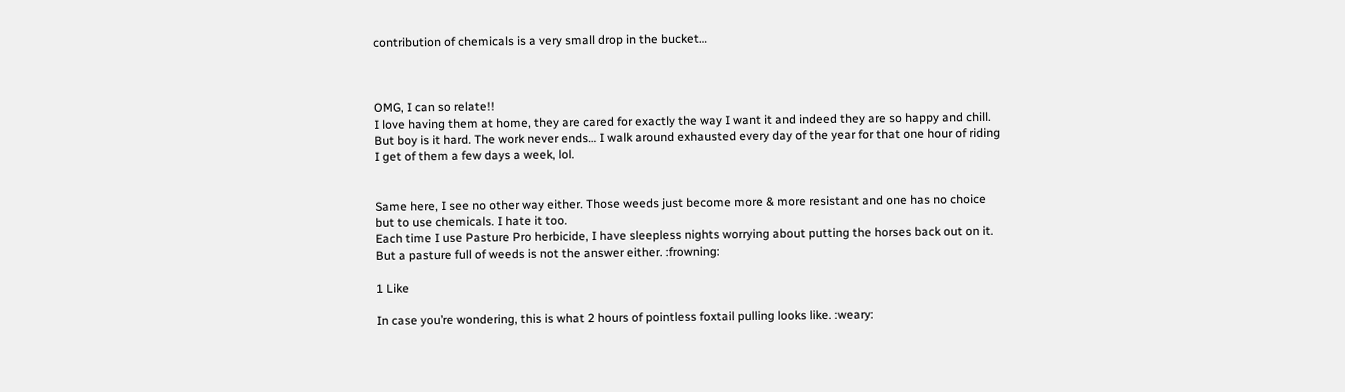contribution of chemicals is a very small drop in the bucket…



OMG, I can so relate!!
I love having them at home, they are cared for exactly the way I want it and indeed they are so happy and chill. But boy is it hard. The work never ends… I walk around exhausted every day of the year for that one hour of riding I get of them a few days a week, lol.


Same here, I see no other way either. Those weeds just become more & more resistant and one has no choice but to use chemicals. I hate it too.
Each time I use Pasture Pro herbicide, I have sleepless nights worrying about putting the horses back out on it. But a pasture full of weeds is not the answer either. :frowning:

1 Like

In case you’re wondering, this is what 2 hours of pointless foxtail pulling looks like. :weary: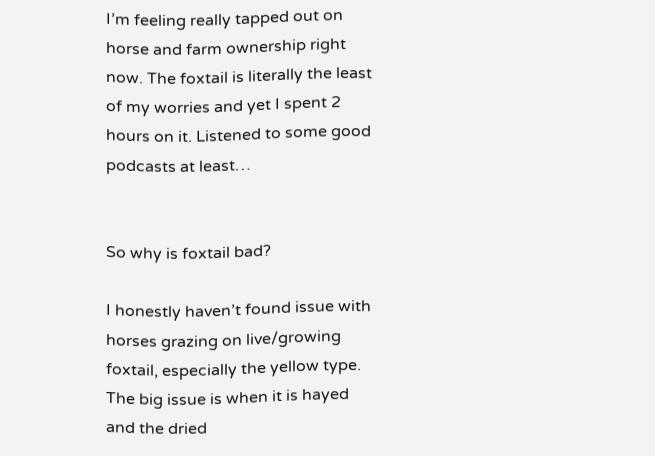I’m feeling really tapped out on horse and farm ownership right now. The foxtail is literally the least of my worries and yet I spent 2 hours on it. Listened to some good podcasts at least…


So why is foxtail bad?

I honestly haven’t found issue with horses grazing on live/growing foxtail, especially the yellow type. The big issue is when it is hayed and the dried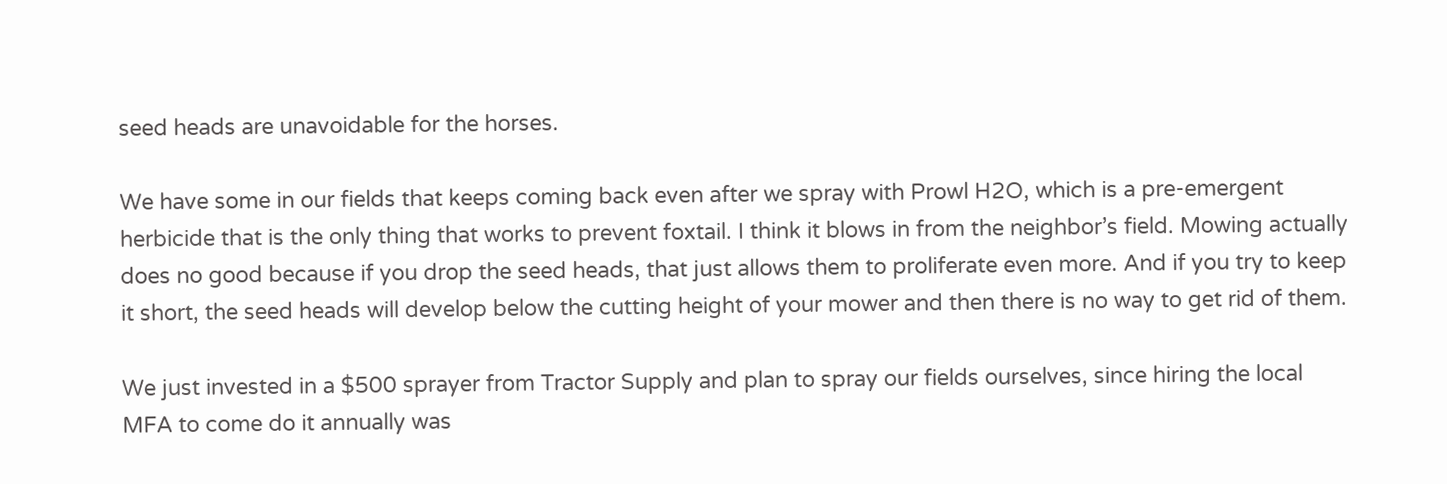seed heads are unavoidable for the horses.

We have some in our fields that keeps coming back even after we spray with Prowl H2O, which is a pre-emergent herbicide that is the only thing that works to prevent foxtail. I think it blows in from the neighbor’s field. Mowing actually does no good because if you drop the seed heads, that just allows them to proliferate even more. And if you try to keep it short, the seed heads will develop below the cutting height of your mower and then there is no way to get rid of them.

We just invested in a $500 sprayer from Tractor Supply and plan to spray our fields ourselves, since hiring the local MFA to come do it annually was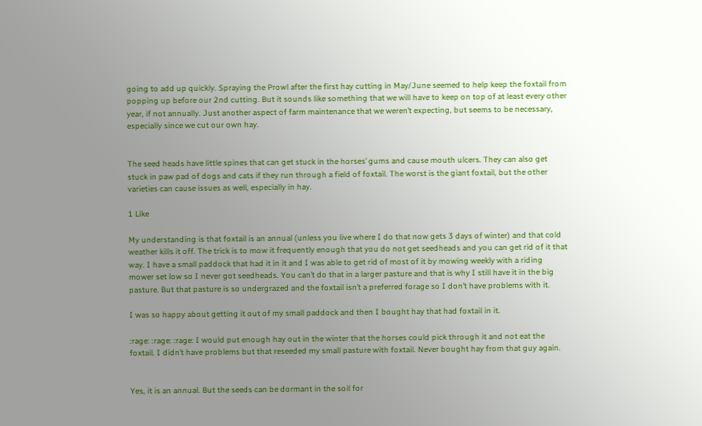going to add up quickly. Spraying the Prowl after the first hay cutting in May/June seemed to help keep the foxtail from popping up before our 2nd cutting. But it sounds like something that we will have to keep on top of at least every other year, if not annually. Just another aspect of farm maintenance that we weren’t expecting, but seems to be necessary, especially since we cut our own hay.


The seed heads have little spines that can get stuck in the horses’ gums and cause mouth ulcers. They can also get stuck in paw pad of dogs and cats if they run through a field of foxtail. The worst is the giant foxtail, but the other varieties can cause issues as well, especially in hay.

1 Like

My understanding is that foxtail is an annual (unless you live where I do that now gets 3 days of winter) and that cold weather kills it off. The trick is to mow it frequently enough that you do not get seedheads and you can get rid of it that way. I have a small paddock that had it in it and I was able to get rid of most of it by mowing weekly with a riding mower set low so I never got seedheads. You can’t do that in a larger pasture and that is why I still have it in the big pasture. But that pasture is so undergrazed and the foxtail isn’t a preferred forage so I don’t have problems with it.

I was so happy about getting it out of my small paddock and then I bought hay that had foxtail in it.

:rage: :rage: :rage: I would put enough hay out in the winter that the horses could pick through it and not eat the foxtail. I didn’t have problems but that reseeded my small pasture with foxtail. Never bought hay from that guy again.


Yes, it is an annual. But the seeds can be dormant in the soil for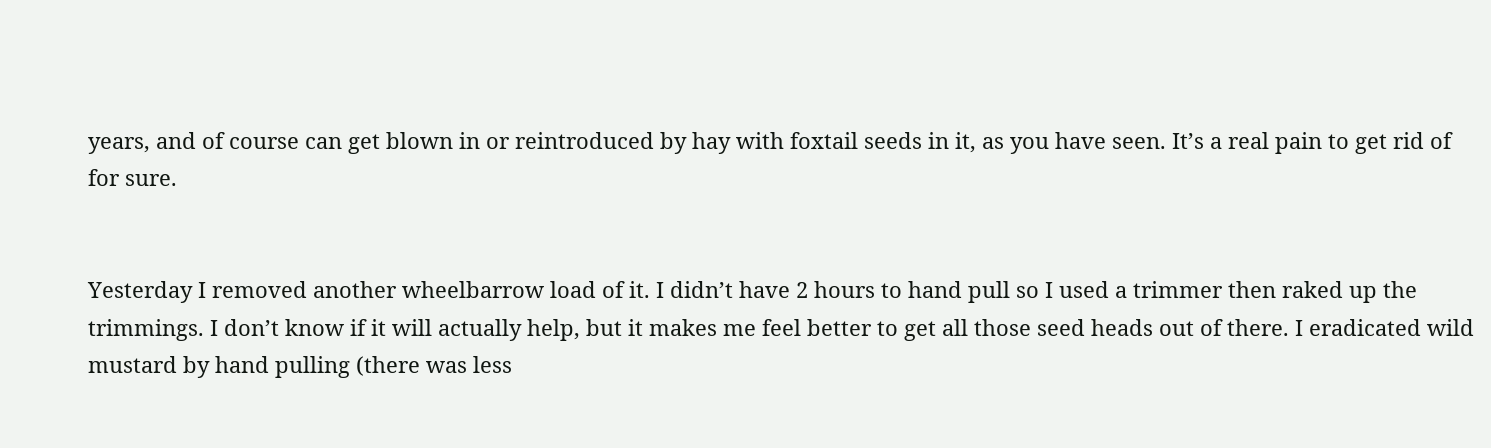years, and of course can get blown in or reintroduced by hay with foxtail seeds in it, as you have seen. It’s a real pain to get rid of for sure.


Yesterday I removed another wheelbarrow load of it. I didn’t have 2 hours to hand pull so I used a trimmer then raked up the trimmings. I don’t know if it will actually help, but it makes me feel better to get all those seed heads out of there. I eradicated wild mustard by hand pulling (there was less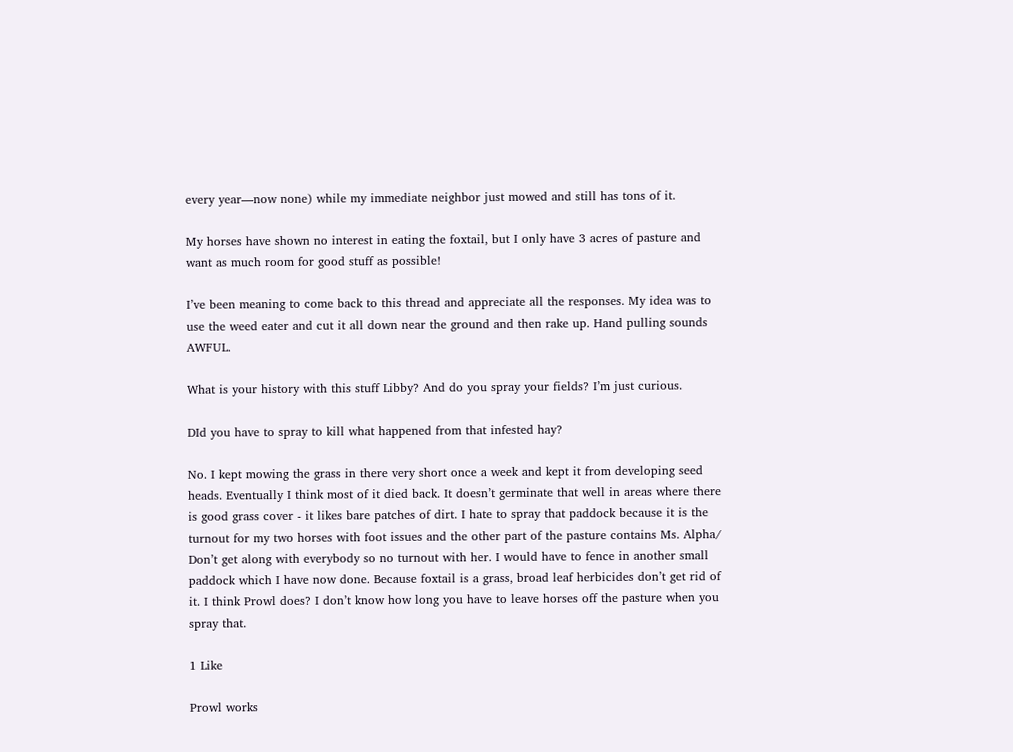every year—now none) while my immediate neighbor just mowed and still has tons of it.

My horses have shown no interest in eating the foxtail, but I only have 3 acres of pasture and want as much room for good stuff as possible!

I’ve been meaning to come back to this thread and appreciate all the responses. My idea was to use the weed eater and cut it all down near the ground and then rake up. Hand pulling sounds AWFUL.

What is your history with this stuff Libby? And do you spray your fields? I’m just curious.

DId you have to spray to kill what happened from that infested hay?

No. I kept mowing the grass in there very short once a week and kept it from developing seed heads. Eventually I think most of it died back. It doesn’t germinate that well in areas where there is good grass cover - it likes bare patches of dirt. I hate to spray that paddock because it is the turnout for my two horses with foot issues and the other part of the pasture contains Ms. Alpha/ Don’t get along with everybody so no turnout with her. I would have to fence in another small paddock which I have now done. Because foxtail is a grass, broad leaf herbicides don’t get rid of it. I think Prowl does? I don’t know how long you have to leave horses off the pasture when you spray that.

1 Like

Prowl works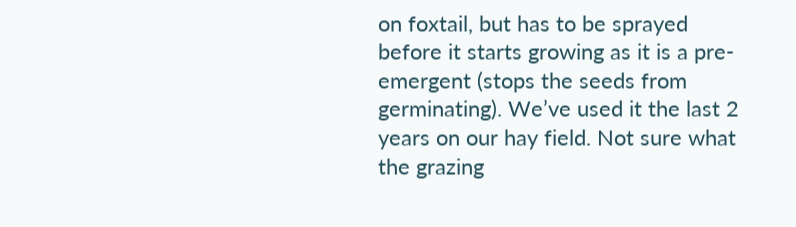on foxtail, but has to be sprayed before it starts growing as it is a pre-emergent (stops the seeds from germinating). We’ve used it the last 2 years on our hay field. Not sure what the grazing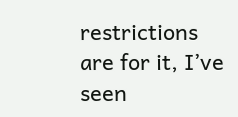restrictions are for it, I’ve seen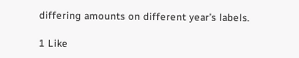differing amounts on different year’s labels.

1 Like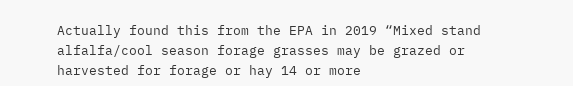Actually found this from the EPA in 2019 “Mixed stand alfalfa/cool season forage grasses may be grazed or harvested for forage or hay 14 or more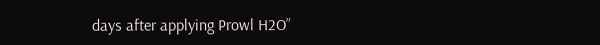days after applying Prowl H2O”